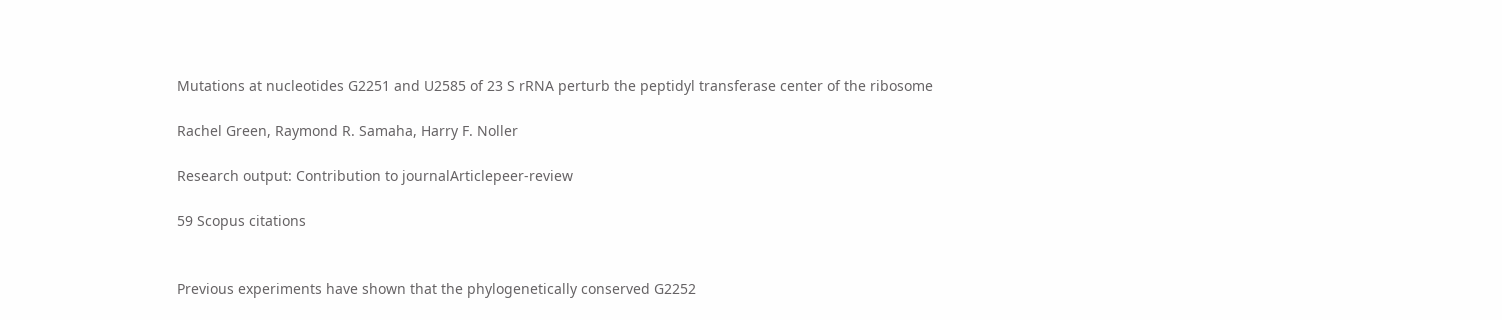Mutations at nucleotides G2251 and U2585 of 23 S rRNA perturb the peptidyl transferase center of the ribosome

Rachel Green, Raymond R. Samaha, Harry F. Noller

Research output: Contribution to journalArticlepeer-review

59 Scopus citations


Previous experiments have shown that the phylogenetically conserved G2252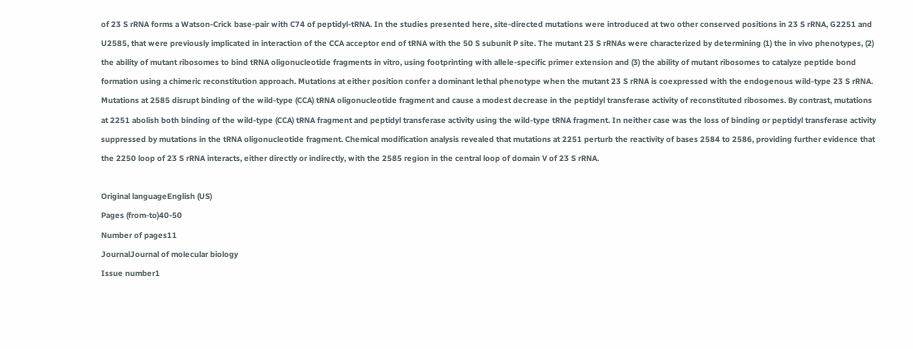of 23 S rRNA forms a Watson-Crick base-pair with C74 of peptidyl-tRNA. In the studies presented here, site-directed mutations were introduced at two other conserved positions in 23 S rRNA, G2251 and U2585, that were previously implicated in interaction of the CCA acceptor end of tRNA with the 50 S subunit P site. The mutant 23 S rRNAs were characterized by determining (1) the in vivo phenotypes, (2) the ability of mutant ribosomes to bind tRNA oligonucleotide fragments in vitro, using footprinting with allele-specific primer extension and (3) the ability of mutant ribosomes to catalyze peptide bond formation using a chimeric reconstitution approach. Mutations at either position confer a dominant lethal phenotype when the mutant 23 S rRNA is coexpressed with the endogenous wild-type 23 S rRNA. Mutations at 2585 disrupt binding of the wild-type (CCA) tRNA oligonucleotide fragment and cause a modest decrease in the peptidyl transferase activity of reconstituted ribosomes. By contrast, mutations at 2251 abolish both binding of the wild-type (CCA) tRNA fragment and peptidyl transferase activity using the wild-type tRNA fragment. In neither case was the loss of binding or peptidyl transferase activity suppressed by mutations in the tRNA oligonucleotide fragment. Chemical modification analysis revealed that mutations at 2251 perturb the reactivity of bases 2584 to 2586, providing further evidence that the 2250 loop of 23 S rRNA interacts, either directly or indirectly, with the 2585 region in the central loop of domain V of 23 S rRNA.

Original languageEnglish (US)
Pages (from-to)40-50
Number of pages11
JournalJournal of molecular biology
Issue number1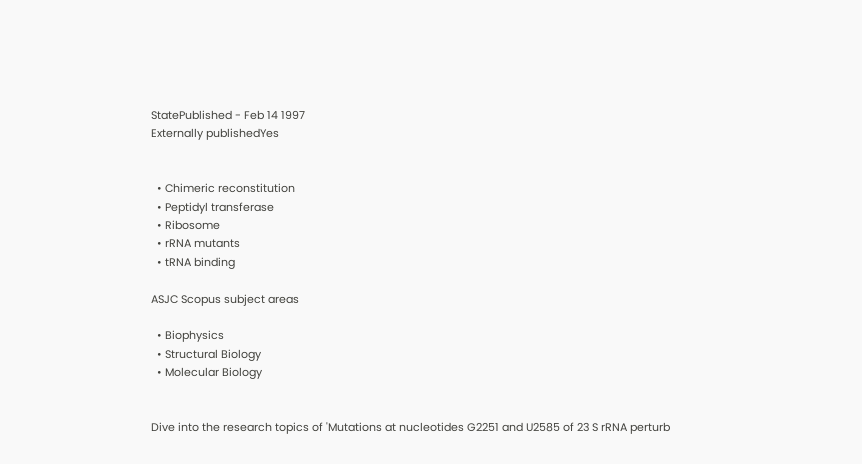StatePublished - Feb 14 1997
Externally publishedYes


  • Chimeric reconstitution
  • Peptidyl transferase
  • Ribosome
  • rRNA mutants
  • tRNA binding

ASJC Scopus subject areas

  • Biophysics
  • Structural Biology
  • Molecular Biology


Dive into the research topics of 'Mutations at nucleotides G2251 and U2585 of 23 S rRNA perturb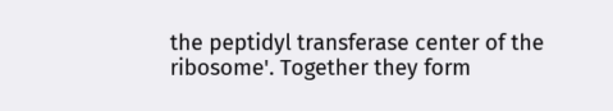the peptidyl transferase center of the ribosome'. Together they form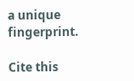a unique fingerprint.

Cite this